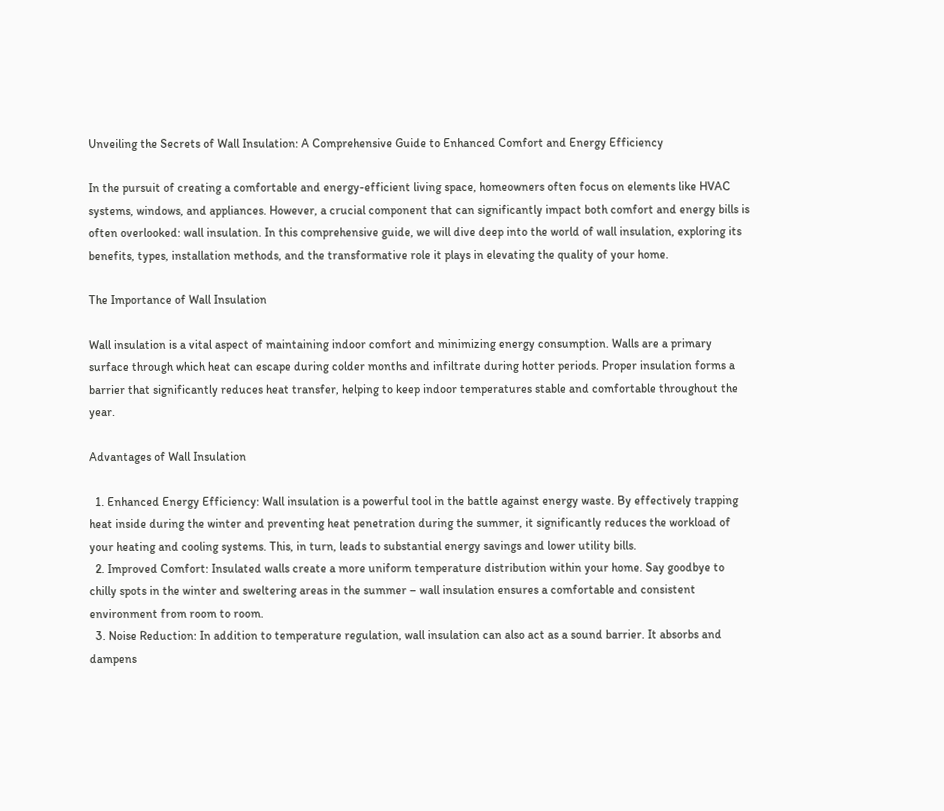Unveiling the Secrets of Wall Insulation: A Comprehensive Guide to Enhanced Comfort and Energy Efficiency

In the pursuit of creating a comfortable and energy-efficient living space, homeowners often focus on elements like HVAC systems, windows, and appliances. However, a crucial component that can significantly impact both comfort and energy bills is often overlooked: wall insulation. In this comprehensive guide, we will dive deep into the world of wall insulation, exploring its benefits, types, installation methods, and the transformative role it plays in elevating the quality of your home.

The Importance of Wall Insulation

Wall insulation is a vital aspect of maintaining indoor comfort and minimizing energy consumption. Walls are a primary surface through which heat can escape during colder months and infiltrate during hotter periods. Proper insulation forms a barrier that significantly reduces heat transfer, helping to keep indoor temperatures stable and comfortable throughout the year.

Advantages of Wall Insulation

  1. Enhanced Energy Efficiency: Wall insulation is a powerful tool in the battle against energy waste. By effectively trapping heat inside during the winter and preventing heat penetration during the summer, it significantly reduces the workload of your heating and cooling systems. This, in turn, leads to substantial energy savings and lower utility bills.
  2. Improved Comfort: Insulated walls create a more uniform temperature distribution within your home. Say goodbye to chilly spots in the winter and sweltering areas in the summer – wall insulation ensures a comfortable and consistent environment from room to room.
  3. Noise Reduction: In addition to temperature regulation, wall insulation can also act as a sound barrier. It absorbs and dampens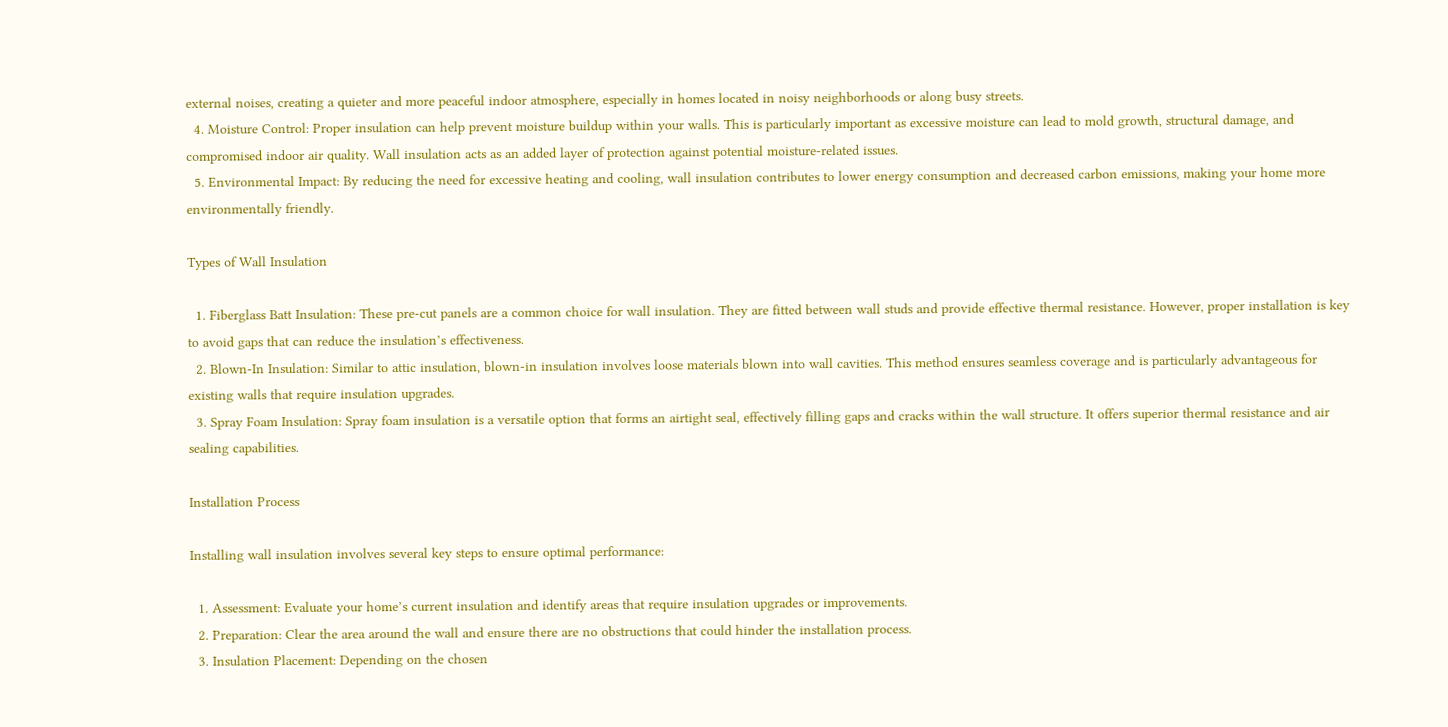external noises, creating a quieter and more peaceful indoor atmosphere, especially in homes located in noisy neighborhoods or along busy streets.
  4. Moisture Control: Proper insulation can help prevent moisture buildup within your walls. This is particularly important as excessive moisture can lead to mold growth, structural damage, and compromised indoor air quality. Wall insulation acts as an added layer of protection against potential moisture-related issues.
  5. Environmental Impact: By reducing the need for excessive heating and cooling, wall insulation contributes to lower energy consumption and decreased carbon emissions, making your home more environmentally friendly.

Types of Wall Insulation

  1. Fiberglass Batt Insulation: These pre-cut panels are a common choice for wall insulation. They are fitted between wall studs and provide effective thermal resistance. However, proper installation is key to avoid gaps that can reduce the insulation’s effectiveness.
  2. Blown-In Insulation: Similar to attic insulation, blown-in insulation involves loose materials blown into wall cavities. This method ensures seamless coverage and is particularly advantageous for existing walls that require insulation upgrades.
  3. Spray Foam Insulation: Spray foam insulation is a versatile option that forms an airtight seal, effectively filling gaps and cracks within the wall structure. It offers superior thermal resistance and air sealing capabilities.

Installation Process

Installing wall insulation involves several key steps to ensure optimal performance:

  1. Assessment: Evaluate your home’s current insulation and identify areas that require insulation upgrades or improvements.
  2. Preparation: Clear the area around the wall and ensure there are no obstructions that could hinder the installation process.
  3. Insulation Placement: Depending on the chosen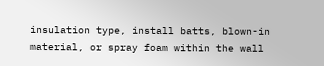insulation type, install batts, blown-in material, or spray foam within the wall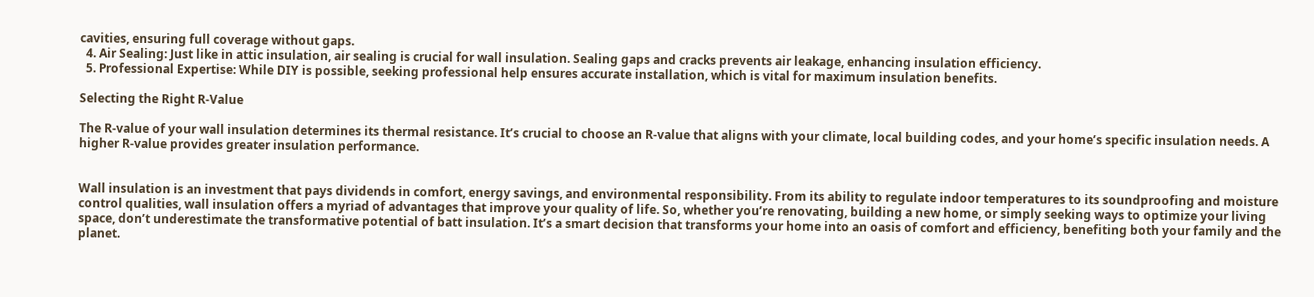cavities, ensuring full coverage without gaps.
  4. Air Sealing: Just like in attic insulation, air sealing is crucial for wall insulation. Sealing gaps and cracks prevents air leakage, enhancing insulation efficiency.
  5. Professional Expertise: While DIY is possible, seeking professional help ensures accurate installation, which is vital for maximum insulation benefits.

Selecting the Right R-Value

The R-value of your wall insulation determines its thermal resistance. It’s crucial to choose an R-value that aligns with your climate, local building codes, and your home’s specific insulation needs. A higher R-value provides greater insulation performance.


Wall insulation is an investment that pays dividends in comfort, energy savings, and environmental responsibility. From its ability to regulate indoor temperatures to its soundproofing and moisture control qualities, wall insulation offers a myriad of advantages that improve your quality of life. So, whether you’re renovating, building a new home, or simply seeking ways to optimize your living space, don’t underestimate the transformative potential of batt insulation. It’s a smart decision that transforms your home into an oasis of comfort and efficiency, benefiting both your family and the planet.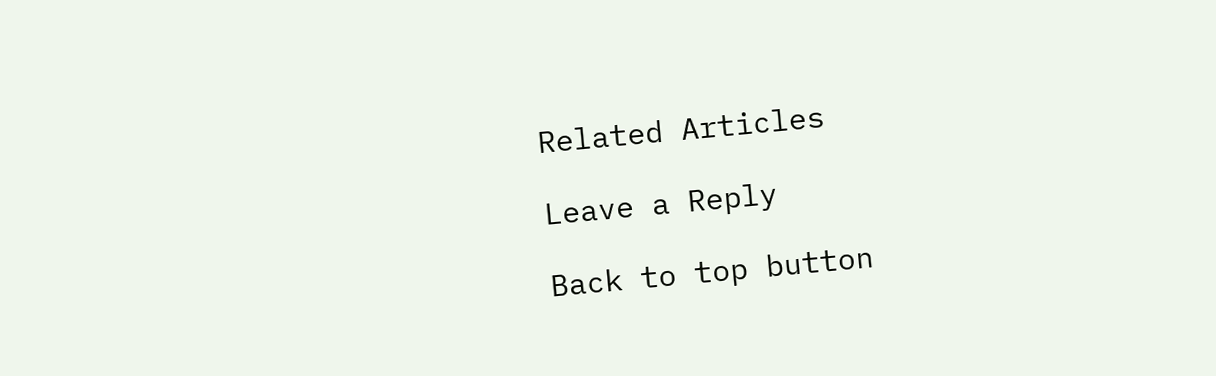Related Articles

Leave a Reply

Back to top button